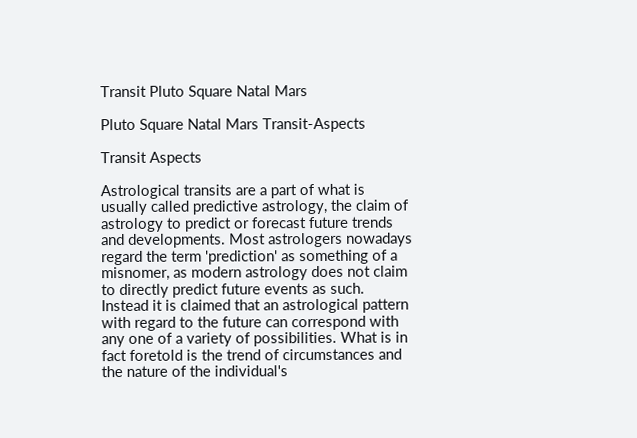Transit Pluto Square Natal Mars

Pluto Square Natal Mars Transit-Aspects

Transit Aspects

Astrological transits are a part of what is usually called predictive astrology, the claim of astrology to predict or forecast future trends and developments. Most astrologers nowadays regard the term 'prediction' as something of a misnomer, as modern astrology does not claim to directly predict future events as such. Instead it is claimed that an astrological pattern with regard to the future can correspond with any one of a variety of possibilities. What is in fact foretold is the trend of circumstances and the nature of the individual's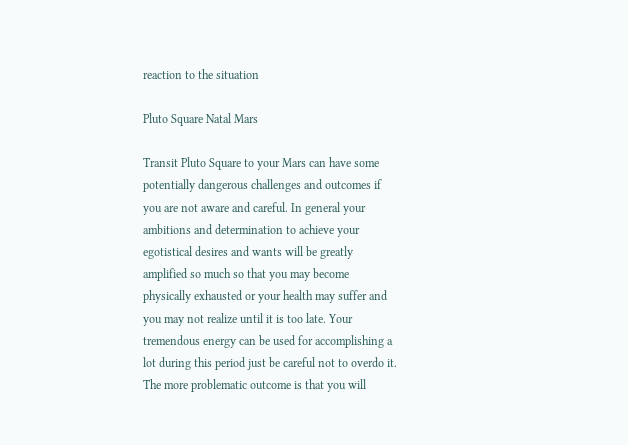reaction to the situation

Pluto Square Natal Mars

Transit Pluto Square to your Mars can have some potentially dangerous challenges and outcomes if you are not aware and careful. In general your ambitions and determination to achieve your egotistical desires and wants will be greatly amplified so much so that you may become physically exhausted or your health may suffer and you may not realize until it is too late. Your tremendous energy can be used for accomplishing a lot during this period just be careful not to overdo it. The more problematic outcome is that you will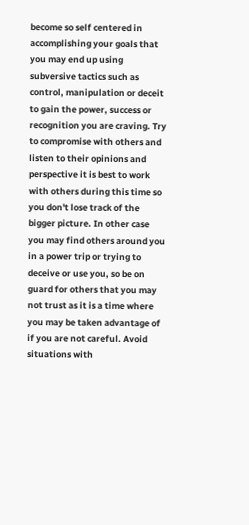become so self centered in accomplishing your goals that you may end up using subversive tactics such as control, manipulation or deceit to gain the power, success or recognition you are craving. Try to compromise with others and listen to their opinions and perspective it is best to work with others during this time so you don't lose track of the bigger picture. In other case you may find others around you in a power trip or trying to deceive or use you, so be on guard for others that you may not trust as it is a time where you may be taken advantage of if you are not careful. Avoid situations with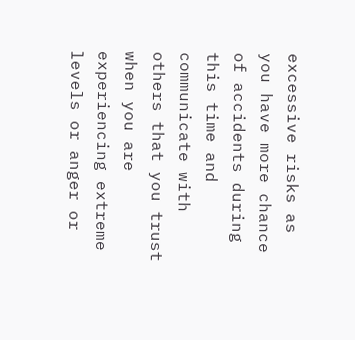excessive risks as you have more chance of accidents during this time and communicate with others that you trust when you are experiencing extreme levels or anger or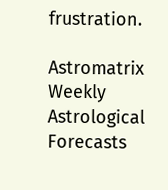frustration.

Astromatrix Weekly Astrological Forecasts